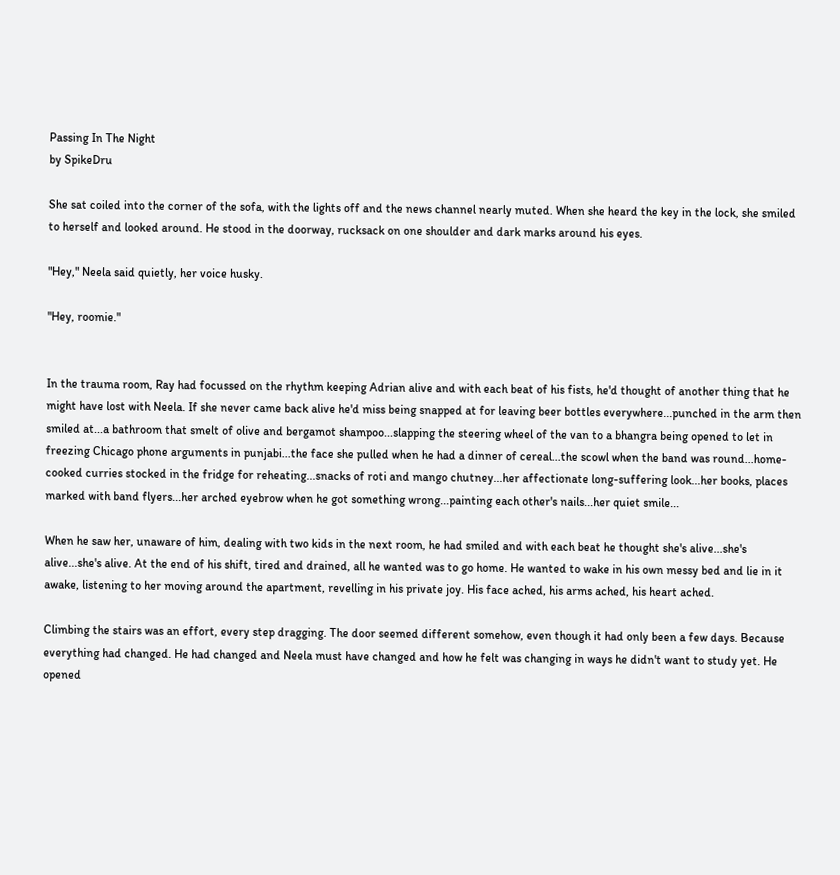Passing In The Night
by SpikeDru

She sat coiled into the corner of the sofa, with the lights off and the news channel nearly muted. When she heard the key in the lock, she smiled to herself and looked around. He stood in the doorway, rucksack on one shoulder and dark marks around his eyes.

"Hey," Neela said quietly, her voice husky.

"Hey, roomie."


In the trauma room, Ray had focussed on the rhythm keeping Adrian alive and with each beat of his fists, he'd thought of another thing that he might have lost with Neela. If she never came back alive he'd miss being snapped at for leaving beer bottles everywhere...punched in the arm then smiled at...a bathroom that smelt of olive and bergamot shampoo...slapping the steering wheel of the van to a bhangra being opened to let in freezing Chicago phone arguments in punjabi...the face she pulled when he had a dinner of cereal...the scowl when the band was round...home-cooked curries stocked in the fridge for reheating...snacks of roti and mango chutney...her affectionate long-suffering look...her books, places marked with band flyers...her arched eyebrow when he got something wrong...painting each other's nails...her quiet smile...

When he saw her, unaware of him, dealing with two kids in the next room, he had smiled and with each beat he thought she's alive...she's alive...she's alive. At the end of his shift, tired and drained, all he wanted was to go home. He wanted to wake in his own messy bed and lie in it awake, listening to her moving around the apartment, revelling in his private joy. His face ached, his arms ached, his heart ached.

Climbing the stairs was an effort, every step dragging. The door seemed different somehow, even though it had only been a few days. Because everything had changed. He had changed and Neela must have changed and how he felt was changing in ways he didn't want to study yet. He opened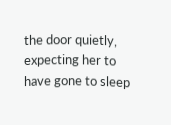the door quietly, expecting her to have gone to sleep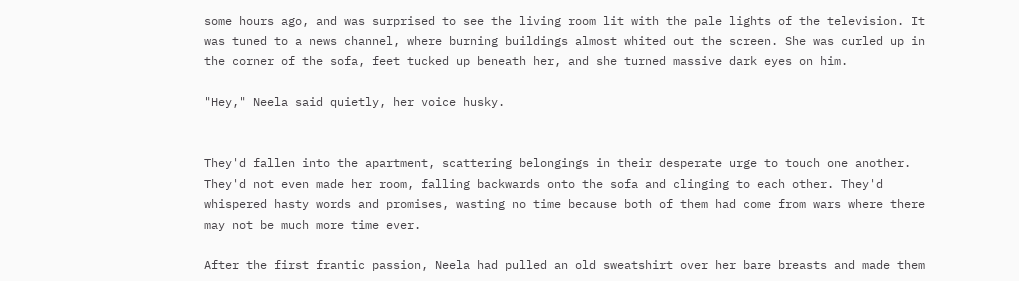some hours ago, and was surprised to see the living room lit with the pale lights of the television. It was tuned to a news channel, where burning buildings almost whited out the screen. She was curled up in the corner of the sofa, feet tucked up beneath her, and she turned massive dark eyes on him.

"Hey," Neela said quietly, her voice husky.


They'd fallen into the apartment, scattering belongings in their desperate urge to touch one another. They'd not even made her room, falling backwards onto the sofa and clinging to each other. They'd whispered hasty words and promises, wasting no time because both of them had come from wars where there may not be much more time ever.

After the first frantic passion, Neela had pulled an old sweatshirt over her bare breasts and made them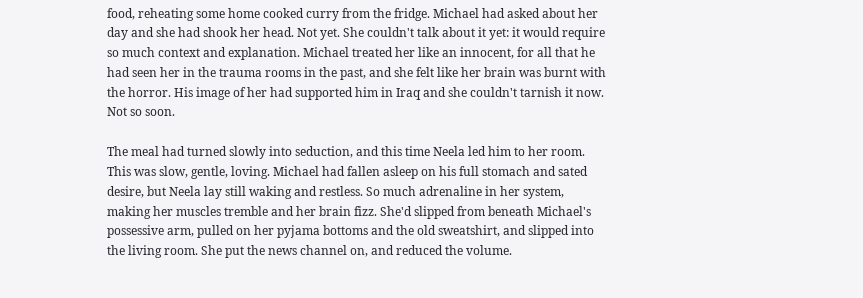food, reheating some home cooked curry from the fridge. Michael had asked about her day and she had shook her head. Not yet. She couldn't talk about it yet: it would require so much context and explanation. Michael treated her like an innocent, for all that he had seen her in the trauma rooms in the past, and she felt like her brain was burnt with the horror. His image of her had supported him in Iraq and she couldn't tarnish it now. Not so soon.

The meal had turned slowly into seduction, and this time Neela led him to her room. This was slow, gentle, loving. Michael had fallen asleep on his full stomach and sated desire, but Neela lay still waking and restless. So much adrenaline in her system, making her muscles tremble and her brain fizz. She'd slipped from beneath Michael's possessive arm, pulled on her pyjama bottoms and the old sweatshirt, and slipped into the living room. She put the news channel on, and reduced the volume.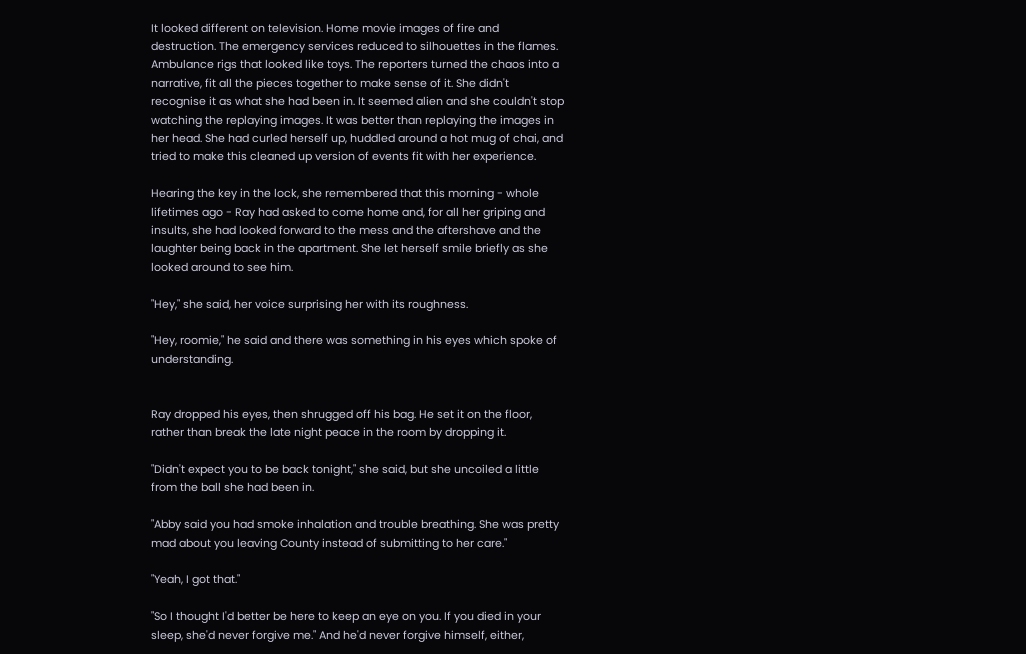It looked different on television. Home movie images of fire and destruction. The emergency services reduced to silhouettes in the flames. Ambulance rigs that looked like toys. The reporters turned the chaos into a narrative, fit all the pieces together to make sense of it. She didn't recognise it as what she had been in. It seemed alien and she couldn't stop watching the replaying images. It was better than replaying the images in her head. She had curled herself up, huddled around a hot mug of chai, and tried to make this cleaned up version of events fit with her experience.

Hearing the key in the lock, she remembered that this morning - whole lifetimes ago - Ray had asked to come home and, for all her griping and insults, she had looked forward to the mess and the aftershave and the laughter being back in the apartment. She let herself smile briefly as she looked around to see him.

"Hey," she said, her voice surprising her with its roughness.

"Hey, roomie," he said and there was something in his eyes which spoke of understanding.


Ray dropped his eyes, then shrugged off his bag. He set it on the floor, rather than break the late night peace in the room by dropping it.

"Didn't expect you to be back tonight," she said, but she uncoiled a little from the ball she had been in.

"Abby said you had smoke inhalation and trouble breathing. She was pretty mad about you leaving County instead of submitting to her care."

"Yeah, I got that."

"So I thought I'd better be here to keep an eye on you. If you died in your sleep, she'd never forgive me." And he'd never forgive himself, either,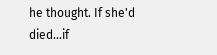he thought. If she'd died...if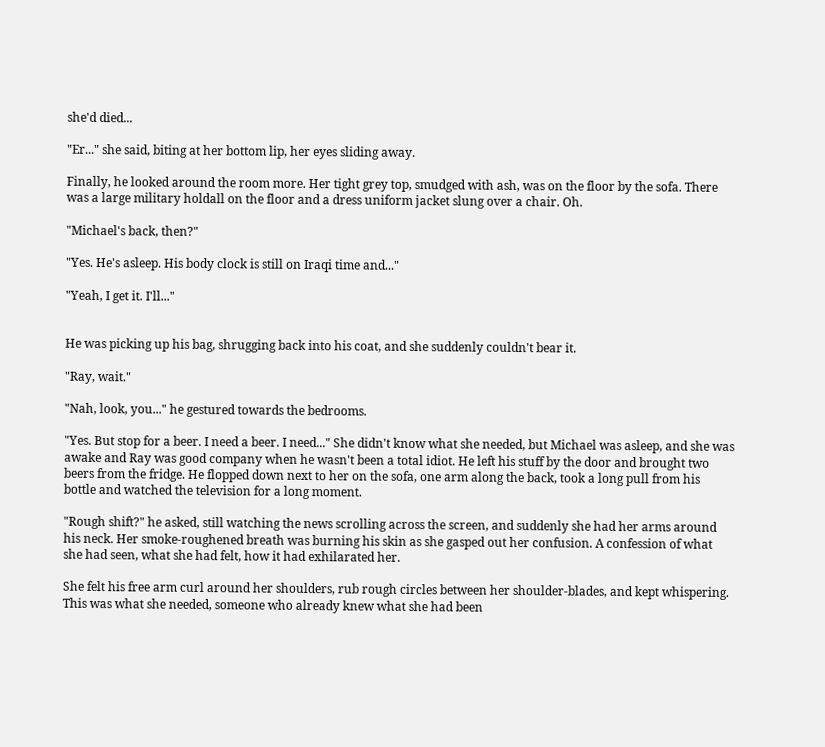she'd died...

"Er..." she said, biting at her bottom lip, her eyes sliding away.

Finally, he looked around the room more. Her tight grey top, smudged with ash, was on the floor by the sofa. There was a large military holdall on the floor and a dress uniform jacket slung over a chair. Oh.

"Michael's back, then?"

"Yes. He's asleep. His body clock is still on Iraqi time and..."

"Yeah, I get it. I'll..."


He was picking up his bag, shrugging back into his coat, and she suddenly couldn't bear it.

"Ray, wait."

"Nah, look, you..." he gestured towards the bedrooms.

"Yes. But stop for a beer. I need a beer. I need..." She didn't know what she needed, but Michael was asleep, and she was awake and Ray was good company when he wasn't been a total idiot. He left his stuff by the door and brought two beers from the fridge. He flopped down next to her on the sofa, one arm along the back, took a long pull from his bottle and watched the television for a long moment.

"Rough shift?" he asked, still watching the news scrolling across the screen, and suddenly she had her arms around his neck. Her smoke-roughened breath was burning his skin as she gasped out her confusion. A confession of what she had seen, what she had felt, how it had exhilarated her.

She felt his free arm curl around her shoulders, rub rough circles between her shoulder-blades, and kept whispering. This was what she needed, someone who already knew what she had been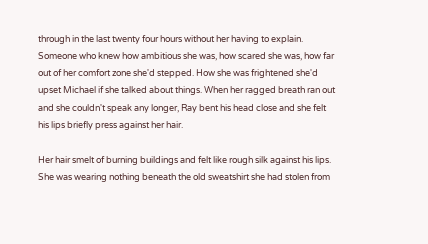through in the last twenty four hours without her having to explain. Someone who knew how ambitious she was, how scared she was, how far out of her comfort zone she'd stepped. How she was frightened she'd upset Michael if she talked about things. When her ragged breath ran out and she couldn't speak any longer, Ray bent his head close and she felt his lips briefly press against her hair.

Her hair smelt of burning buildings and felt like rough silk against his lips. She was wearing nothing beneath the old sweatshirt she had stolen from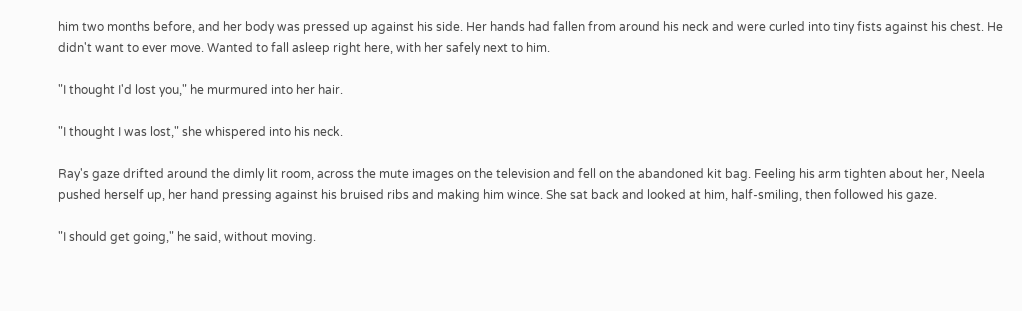him two months before, and her body was pressed up against his side. Her hands had fallen from around his neck and were curled into tiny fists against his chest. He didn't want to ever move. Wanted to fall asleep right here, with her safely next to him.

"I thought I'd lost you," he murmured into her hair.

"I thought I was lost," she whispered into his neck.

Ray's gaze drifted around the dimly lit room, across the mute images on the television and fell on the abandoned kit bag. Feeling his arm tighten about her, Neela pushed herself up, her hand pressing against his bruised ribs and making him wince. She sat back and looked at him, half-smiling, then followed his gaze.

"I should get going," he said, without moving.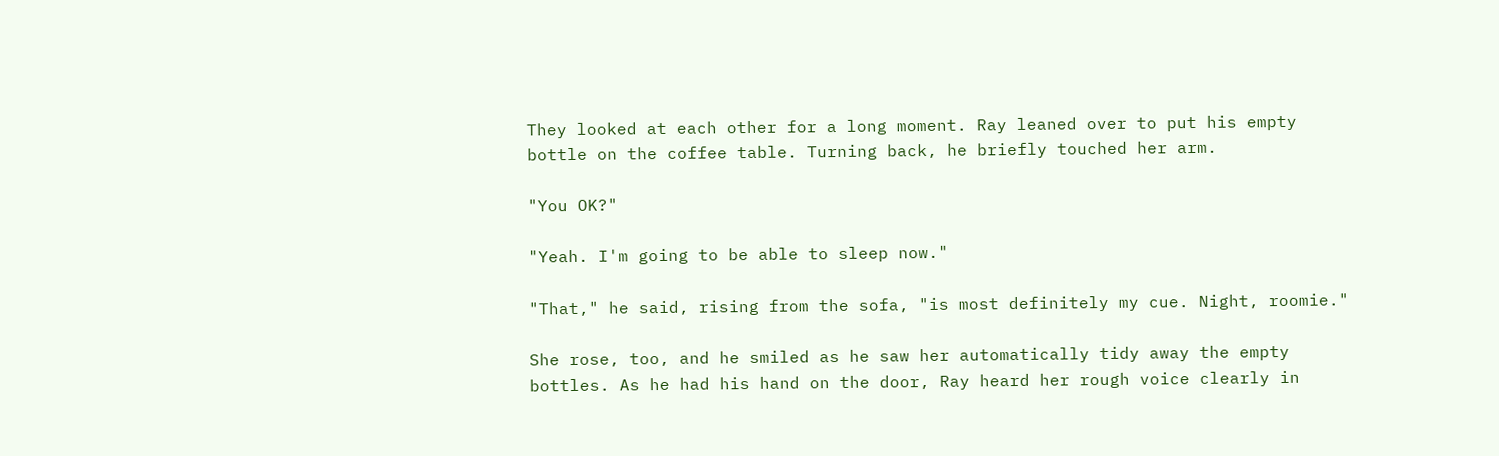They looked at each other for a long moment. Ray leaned over to put his empty bottle on the coffee table. Turning back, he briefly touched her arm.

"You OK?"

"Yeah. I'm going to be able to sleep now."

"That," he said, rising from the sofa, "is most definitely my cue. Night, roomie."

She rose, too, and he smiled as he saw her automatically tidy away the empty bottles. As he had his hand on the door, Ray heard her rough voice clearly in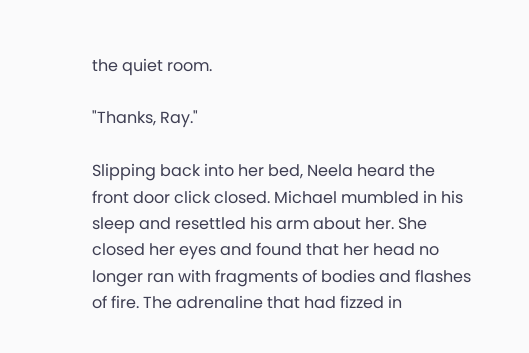the quiet room.

"Thanks, Ray."

Slipping back into her bed, Neela heard the front door click closed. Michael mumbled in his sleep and resettled his arm about her. She closed her eyes and found that her head no longer ran with fragments of bodies and flashes of fire. The adrenaline that had fizzed in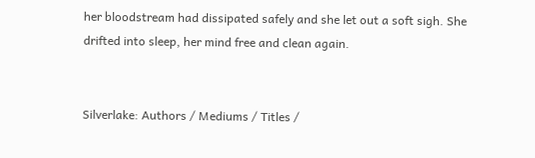her bloodstream had dissipated safely and she let out a soft sigh. She drifted into sleep, her mind free and clean again.


Silverlake: Authors / Mediums / Titles /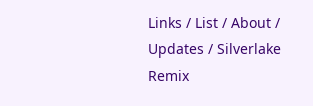Links / List / About / Updates / Silverlake Remix